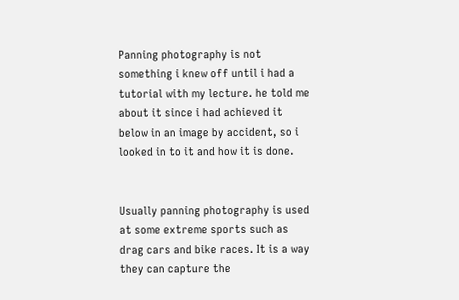Panning photography is not something i knew off until i had a tutorial with my lecture. he told me about it since i had achieved it below in an image by accident, so i looked in to it and how it is done.


Usually panning photography is used at some extreme sports such as drag cars and bike races. It is a way they can capture the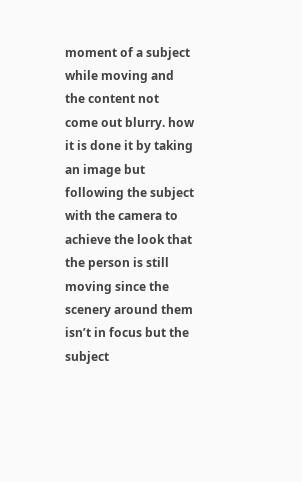moment of a subject while moving and the content not come out blurry. how it is done it by taking an image but following the subject with the camera to achieve the look that the person is still moving since the scenery around them isn’t in focus but the subject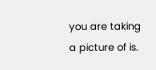you are taking a picture of is.